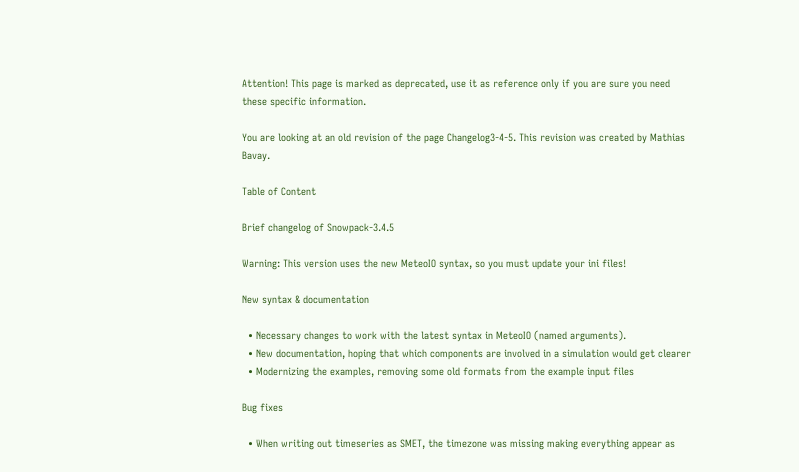Attention! This page is marked as deprecated, use it as reference only if you are sure you need these specific information.

You are looking at an old revision of the page Changelog3-4-5. This revision was created by Mathias Bavay.

Table of Content

Brief changelog of Snowpack-3.4.5

Warning: This version uses the new MeteoIO syntax, so you must update your ini files!

New syntax & documentation

  • Necessary changes to work with the latest syntax in MeteoIO (named arguments).
  • New documentation, hoping that which components are involved in a simulation would get clearer
  • Modernizing the examples, removing some old formats from the example input files

Bug fixes

  • When writing out timeseries as SMET, the timezone was missing making everything appear as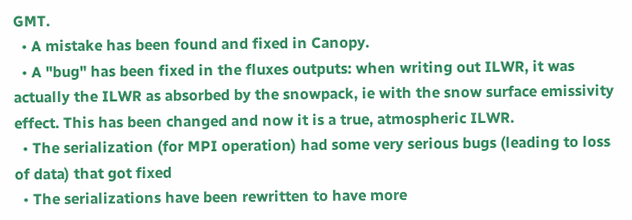GMT.
  • A mistake has been found and fixed in Canopy.
  • A "bug" has been fixed in the fluxes outputs: when writing out ILWR, it was actually the ILWR as absorbed by the snowpack, ie with the snow surface emissivity effect. This has been changed and now it is a true, atmospheric ILWR.
  • The serialization (for MPI operation) had some very serious bugs (leading to loss of data) that got fixed
  • The serializations have been rewritten to have more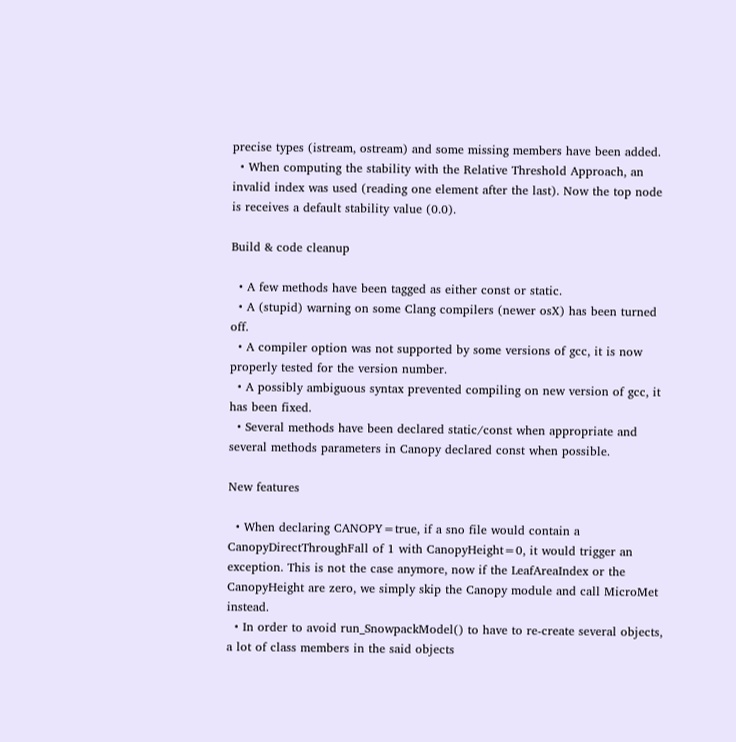precise types (istream, ostream) and some missing members have been added.
  • When computing the stability with the Relative Threshold Approach, an invalid index was used (reading one element after the last). Now the top node is receives a default stability value (0.0).

Build & code cleanup

  • A few methods have been tagged as either const or static.
  • A (stupid) warning on some Clang compilers (newer osX) has been turned off.
  • A compiler option was not supported by some versions of gcc, it is now properly tested for the version number.
  • A possibly ambiguous syntax prevented compiling on new version of gcc, it has been fixed.
  • Several methods have been declared static/const when appropriate and several methods parameters in Canopy declared const when possible.

New features

  • When declaring CANOPY=true, if a sno file would contain a CanopyDirectThroughFall of 1 with CanopyHeight=0, it would trigger an exception. This is not the case anymore, now if the LeafAreaIndex or the CanopyHeight are zero, we simply skip the Canopy module and call MicroMet instead.
  • In order to avoid run_SnowpackModel() to have to re-create several objects, a lot of class members in the said objects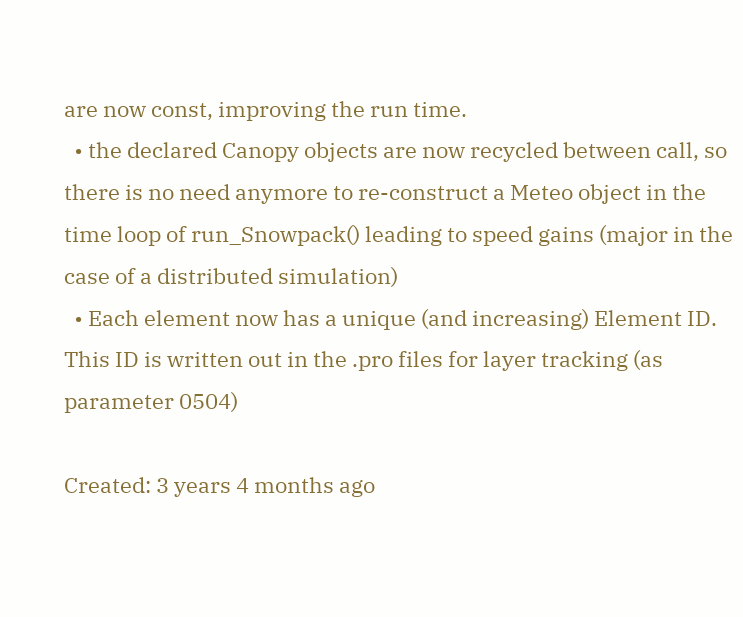are now const, improving the run time.
  • the declared Canopy objects are now recycled between call, so there is no need anymore to re-construct a Meteo object in the time loop of run_Snowpack() leading to speed gains (major in the case of a distributed simulation)
  • Each element now has a unique (and increasing) Element ID. This ID is written out in the .pro files for layer tracking (as parameter 0504)

Created: 3 years 4 months ago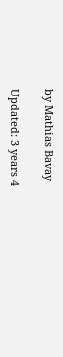by Mathias Bavay

Updated: 3 years 4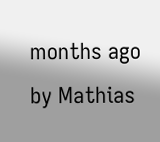months ago
by Mathias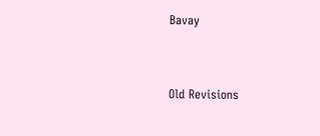Bavay


Old Revisions